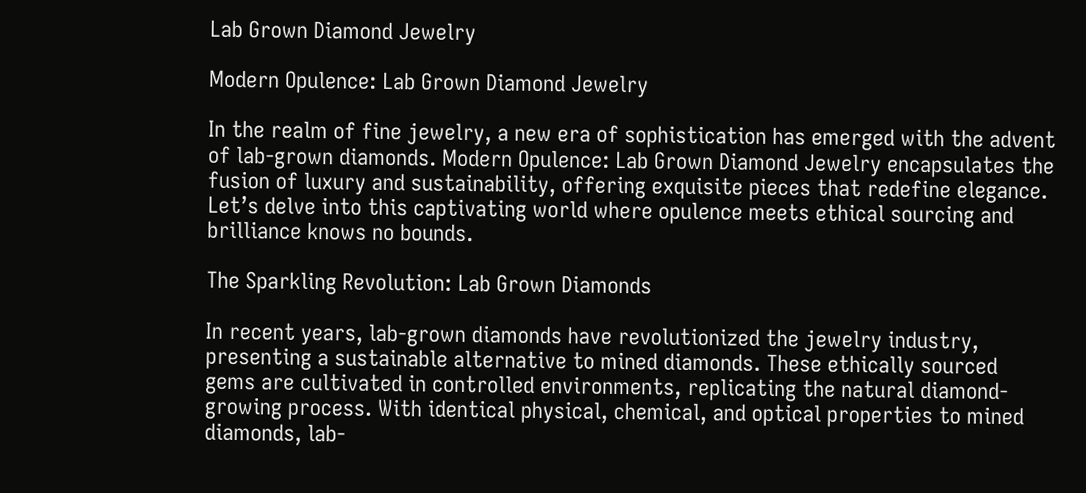Lab Grown Diamond Jewelry

Modern Opulence: Lab Grown Diamond Jewelry

In the realm of fine jewelry, a new era of sophistication has emerged with the advent of lab-grown diamonds. Modern Opulence: Lab Grown Diamond Jewelry encapsulates the fusion of luxury and sustainability, offering exquisite pieces that redefine elegance. Let’s delve into this captivating world where opulence meets ethical sourcing and brilliance knows no bounds.

The Sparkling Revolution: Lab Grown Diamonds

In recent years, lab-grown diamonds have revolutionized the jewelry industry, presenting a sustainable alternative to mined diamonds. These ethically sourced gems are cultivated in controlled environments, replicating the natural diamond-growing process. With identical physical, chemical, and optical properties to mined diamonds, lab-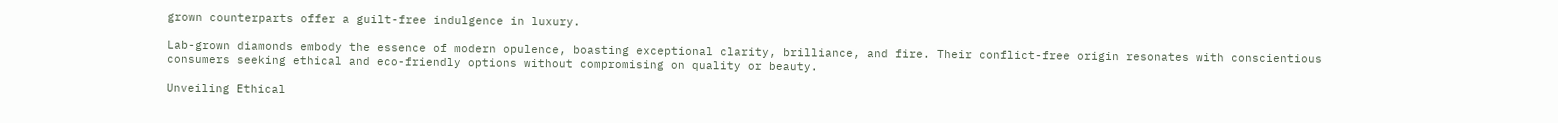grown counterparts offer a guilt-free indulgence in luxury.

Lab-grown diamonds embody the essence of modern opulence, boasting exceptional clarity, brilliance, and fire. Their conflict-free origin resonates with conscientious consumers seeking ethical and eco-friendly options without compromising on quality or beauty.

Unveiling Ethical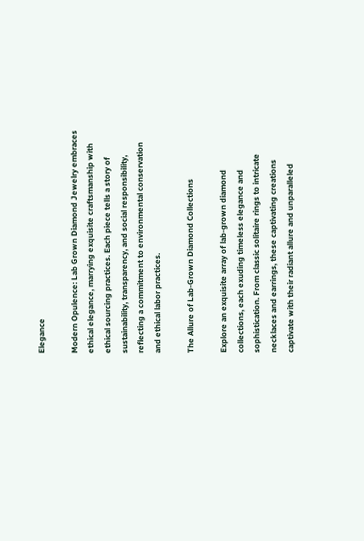Elegance

Modern Opulence: Lab Grown Diamond Jewelry embraces ethical elegance, marrying exquisite craftsmanship with ethical sourcing practices. Each piece tells a story of sustainability, transparency, and social responsibility, reflecting a commitment to environmental conservation and ethical labor practices.

The Allure of Lab-Grown Diamond Collections

Explore an exquisite array of lab-grown diamond collections, each exuding timeless elegance and sophistication. From classic solitaire rings to intricate necklaces and earrings, these captivating creations captivate with their radiant allure and unparalleled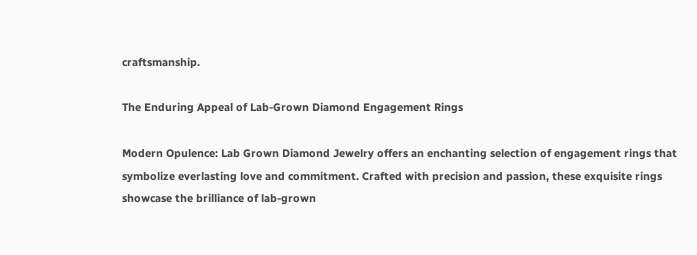craftsmanship.

The Enduring Appeal of Lab-Grown Diamond Engagement Rings

Modern Opulence: Lab Grown Diamond Jewelry offers an enchanting selection of engagement rings that symbolize everlasting love and commitment. Crafted with precision and passion, these exquisite rings showcase the brilliance of lab-grown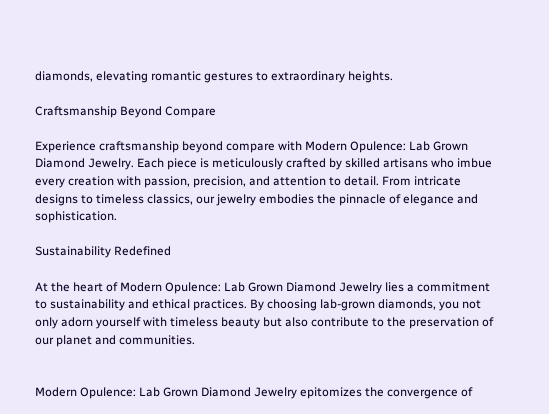diamonds, elevating romantic gestures to extraordinary heights.

Craftsmanship Beyond Compare

Experience craftsmanship beyond compare with Modern Opulence: Lab Grown Diamond Jewelry. Each piece is meticulously crafted by skilled artisans who imbue every creation with passion, precision, and attention to detail. From intricate designs to timeless classics, our jewelry embodies the pinnacle of elegance and sophistication.

Sustainability Redefined

At the heart of Modern Opulence: Lab Grown Diamond Jewelry lies a commitment to sustainability and ethical practices. By choosing lab-grown diamonds, you not only adorn yourself with timeless beauty but also contribute to the preservation of our planet and communities.


Modern Opulence: Lab Grown Diamond Jewelry epitomizes the convergence of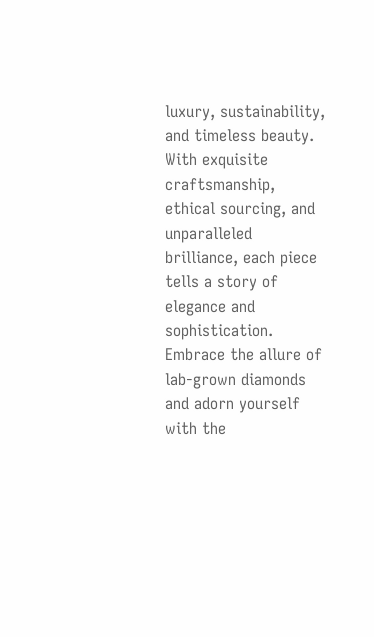luxury, sustainability, and timeless beauty. With exquisite craftsmanship, ethical sourcing, and unparalleled brilliance, each piece tells a story of elegance and sophistication. Embrace the allure of lab-grown diamonds and adorn yourself with the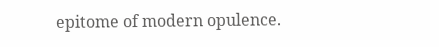epitome of modern opulence.